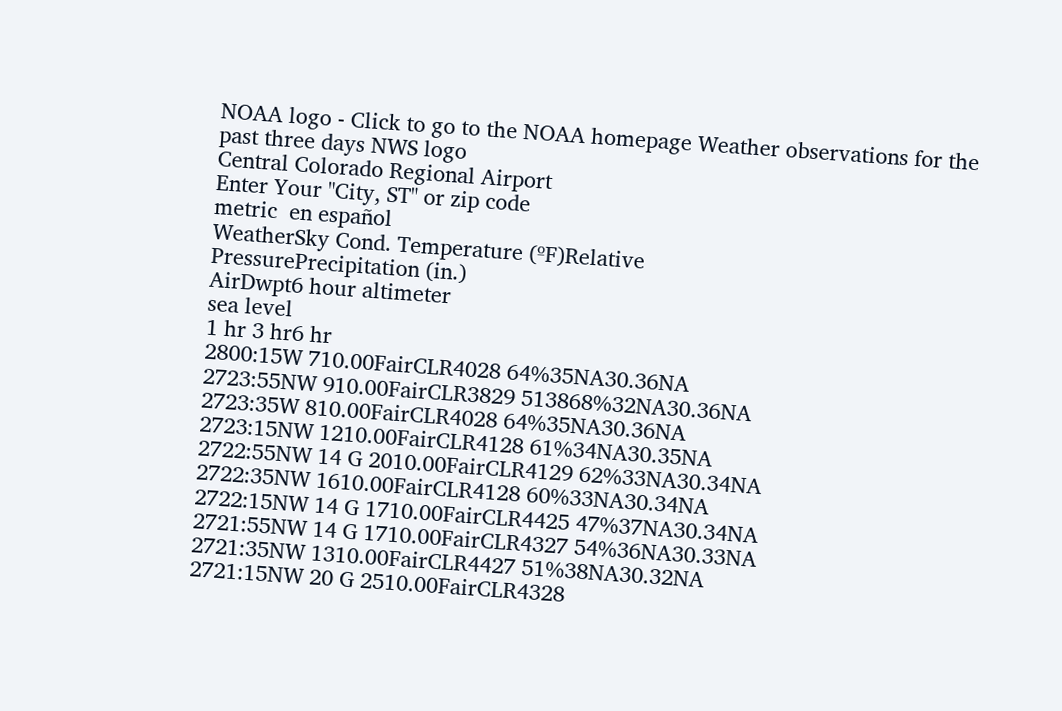NOAA logo - Click to go to the NOAA homepage Weather observations for the past three days NWS logo
Central Colorado Regional Airport
Enter Your "City, ST" or zip code
metric  en español
WeatherSky Cond. Temperature (ºF)Relative
PressurePrecipitation (in.)
AirDwpt6 hour altimeter
sea level
1 hr 3 hr6 hr
2800:15W 710.00FairCLR4028 64%35NA30.36NA
2723:55NW 910.00FairCLR3829 513868%32NA30.36NA
2723:35W 810.00FairCLR4028 64%35NA30.36NA
2723:15NW 1210.00FairCLR4128 61%34NA30.35NA
2722:55NW 14 G 2010.00FairCLR4129 62%33NA30.34NA
2722:35NW 1610.00FairCLR4128 60%33NA30.34NA
2722:15NW 14 G 1710.00FairCLR4425 47%37NA30.34NA
2721:55NW 14 G 1710.00FairCLR4327 54%36NA30.33NA
2721:35NW 1310.00FairCLR4427 51%38NA30.32NA
2721:15NW 20 G 2510.00FairCLR4328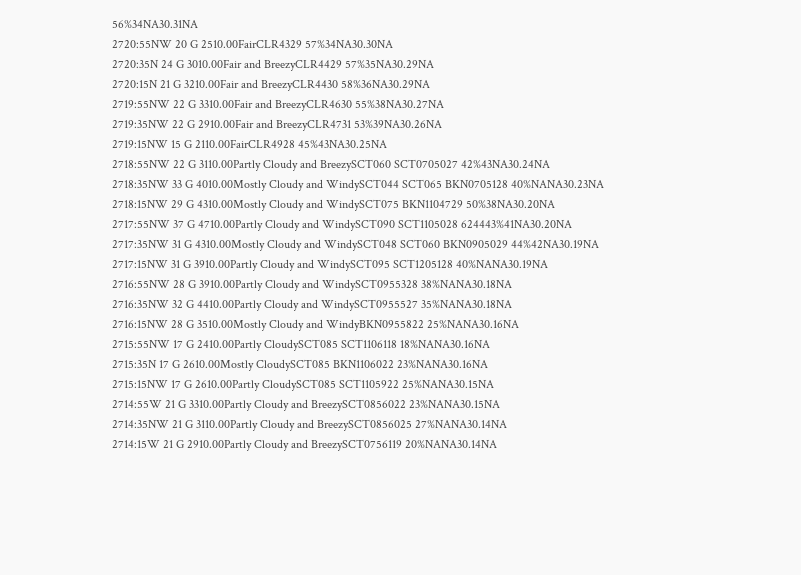56%34NA30.31NA
2720:55NW 20 G 2510.00FairCLR4329 57%34NA30.30NA
2720:35N 24 G 3010.00Fair and BreezyCLR4429 57%35NA30.29NA
2720:15N 21 G 3210.00Fair and BreezyCLR4430 58%36NA30.29NA
2719:55NW 22 G 3310.00Fair and BreezyCLR4630 55%38NA30.27NA
2719:35NW 22 G 2910.00Fair and BreezyCLR4731 53%39NA30.26NA
2719:15NW 15 G 2110.00FairCLR4928 45%43NA30.25NA
2718:55NW 22 G 3110.00Partly Cloudy and BreezySCT060 SCT0705027 42%43NA30.24NA
2718:35NW 33 G 4010.00Mostly Cloudy and WindySCT044 SCT065 BKN0705128 40%NANA30.23NA
2718:15NW 29 G 4310.00Mostly Cloudy and WindySCT075 BKN1104729 50%38NA30.20NA
2717:55NW 37 G 4710.00Partly Cloudy and WindySCT090 SCT1105028 624443%41NA30.20NA
2717:35NW 31 G 4310.00Mostly Cloudy and WindySCT048 SCT060 BKN0905029 44%42NA30.19NA
2717:15NW 31 G 3910.00Partly Cloudy and WindySCT095 SCT1205128 40%NANA30.19NA
2716:55NW 28 G 3910.00Partly Cloudy and WindySCT0955328 38%NANA30.18NA
2716:35NW 32 G 4410.00Partly Cloudy and WindySCT0955527 35%NANA30.18NA
2716:15NW 28 G 3510.00Mostly Cloudy and WindyBKN0955822 25%NANA30.16NA
2715:55NW 17 G 2410.00Partly CloudySCT085 SCT1106118 18%NANA30.16NA
2715:35N 17 G 2610.00Mostly CloudySCT085 BKN1106022 23%NANA30.16NA
2715:15NW 17 G 2610.00Partly CloudySCT085 SCT1105922 25%NANA30.15NA
2714:55W 21 G 3310.00Partly Cloudy and BreezySCT0856022 23%NANA30.15NA
2714:35NW 21 G 3110.00Partly Cloudy and BreezySCT0856025 27%NANA30.14NA
2714:15W 21 G 2910.00Partly Cloudy and BreezySCT0756119 20%NANA30.14NA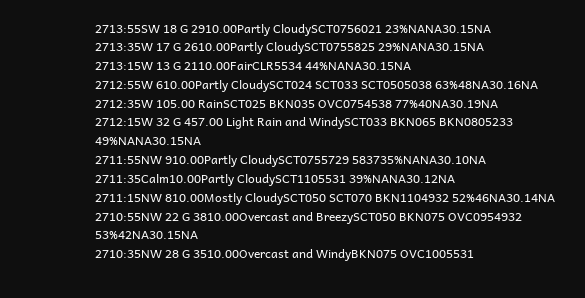2713:55SW 18 G 2910.00Partly CloudySCT0756021 23%NANA30.15NA
2713:35W 17 G 2610.00Partly CloudySCT0755825 29%NANA30.15NA
2713:15W 13 G 2110.00FairCLR5534 44%NANA30.15NA
2712:55W 610.00Partly CloudySCT024 SCT033 SCT0505038 63%48NA30.16NA
2712:35W 105.00 RainSCT025 BKN035 OVC0754538 77%40NA30.19NA
2712:15W 32 G 457.00 Light Rain and WindySCT033 BKN065 BKN0805233 49%NANA30.15NA
2711:55NW 910.00Partly CloudySCT0755729 583735%NANA30.10NA
2711:35Calm10.00Partly CloudySCT1105531 39%NANA30.12NA
2711:15NW 810.00Mostly CloudySCT050 SCT070 BKN1104932 52%46NA30.14NA
2710:55NW 22 G 3810.00Overcast and BreezySCT050 BKN075 OVC0954932 53%42NA30.15NA
2710:35NW 28 G 3510.00Overcast and WindyBKN075 OVC1005531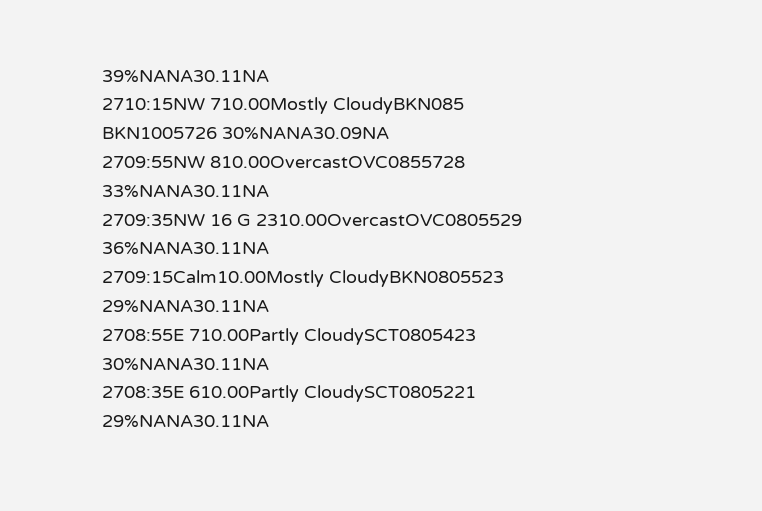39%NANA30.11NA
2710:15NW 710.00Mostly CloudyBKN085 BKN1005726 30%NANA30.09NA
2709:55NW 810.00OvercastOVC0855728 33%NANA30.11NA
2709:35NW 16 G 2310.00OvercastOVC0805529 36%NANA30.11NA
2709:15Calm10.00Mostly CloudyBKN0805523 29%NANA30.11NA
2708:55E 710.00Partly CloudySCT0805423 30%NANA30.11NA
2708:35E 610.00Partly CloudySCT0805221 29%NANA30.11NA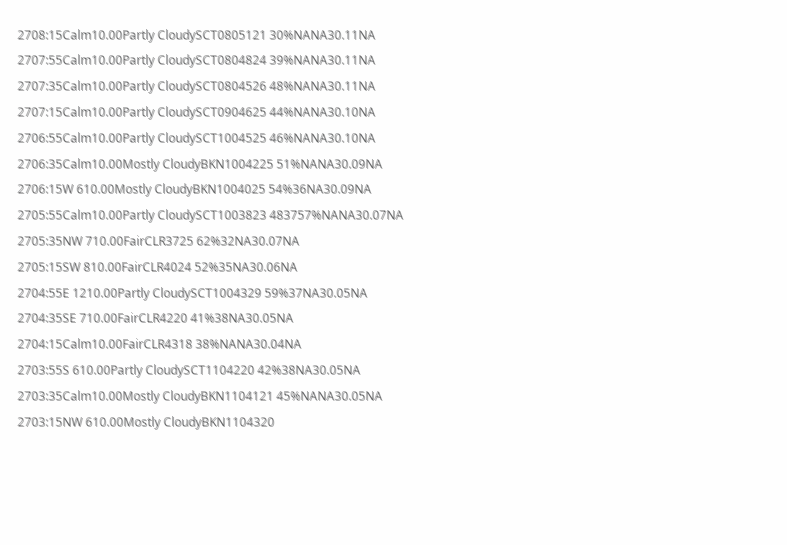2708:15Calm10.00Partly CloudySCT0805121 30%NANA30.11NA
2707:55Calm10.00Partly CloudySCT0804824 39%NANA30.11NA
2707:35Calm10.00Partly CloudySCT0804526 48%NANA30.11NA
2707:15Calm10.00Partly CloudySCT0904625 44%NANA30.10NA
2706:55Calm10.00Partly CloudySCT1004525 46%NANA30.10NA
2706:35Calm10.00Mostly CloudyBKN1004225 51%NANA30.09NA
2706:15W 610.00Mostly CloudyBKN1004025 54%36NA30.09NA
2705:55Calm10.00Partly CloudySCT1003823 483757%NANA30.07NA
2705:35NW 710.00FairCLR3725 62%32NA30.07NA
2705:15SW 810.00FairCLR4024 52%35NA30.06NA
2704:55E 1210.00Partly CloudySCT1004329 59%37NA30.05NA
2704:35SE 710.00FairCLR4220 41%38NA30.05NA
2704:15Calm10.00FairCLR4318 38%NANA30.04NA
2703:55S 610.00Partly CloudySCT1104220 42%38NA30.05NA
2703:35Calm10.00Mostly CloudyBKN1104121 45%NANA30.05NA
2703:15NW 610.00Mostly CloudyBKN1104320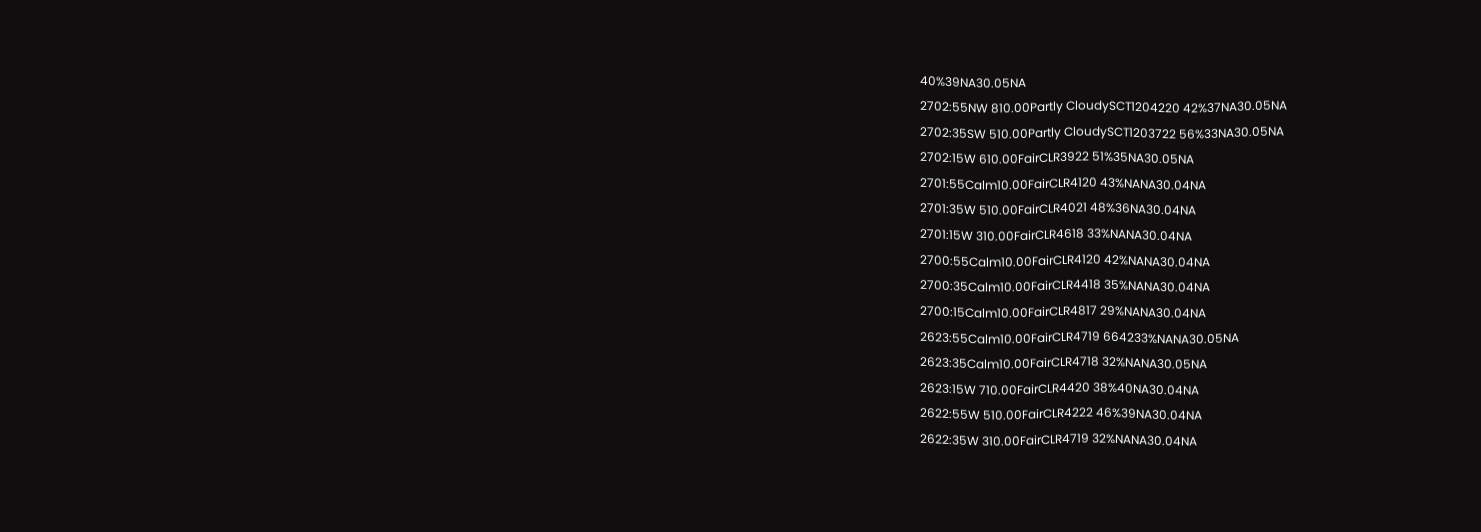40%39NA30.05NA
2702:55NW 810.00Partly CloudySCT1204220 42%37NA30.05NA
2702:35SW 510.00Partly CloudySCT1203722 56%33NA30.05NA
2702:15W 610.00FairCLR3922 51%35NA30.05NA
2701:55Calm10.00FairCLR4120 43%NANA30.04NA
2701:35W 510.00FairCLR4021 48%36NA30.04NA
2701:15W 310.00FairCLR4618 33%NANA30.04NA
2700:55Calm10.00FairCLR4120 42%NANA30.04NA
2700:35Calm10.00FairCLR4418 35%NANA30.04NA
2700:15Calm10.00FairCLR4817 29%NANA30.04NA
2623:55Calm10.00FairCLR4719 664233%NANA30.05NA
2623:35Calm10.00FairCLR4718 32%NANA30.05NA
2623:15W 710.00FairCLR4420 38%40NA30.04NA
2622:55W 510.00FairCLR4222 46%39NA30.04NA
2622:35W 310.00FairCLR4719 32%NANA30.04NA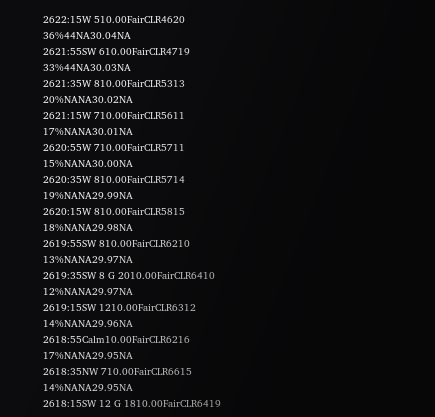2622:15W 510.00FairCLR4620 36%44NA30.04NA
2621:55SW 610.00FairCLR4719 33%44NA30.03NA
2621:35W 810.00FairCLR5313 20%NANA30.02NA
2621:15W 710.00FairCLR5611 17%NANA30.01NA
2620:55W 710.00FairCLR5711 15%NANA30.00NA
2620:35W 810.00FairCLR5714 19%NANA29.99NA
2620:15W 810.00FairCLR5815 18%NANA29.98NA
2619:55SW 810.00FairCLR6210 13%NANA29.97NA
2619:35SW 8 G 2010.00FairCLR6410 12%NANA29.97NA
2619:15SW 1210.00FairCLR6312 14%NANA29.96NA
2618:55Calm10.00FairCLR6216 17%NANA29.95NA
2618:35NW 710.00FairCLR6615 14%NANA29.95NA
2618:15SW 12 G 1810.00FairCLR6419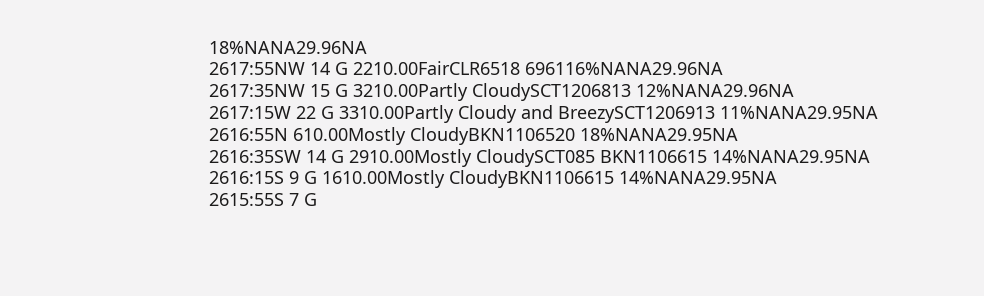18%NANA29.96NA
2617:55NW 14 G 2210.00FairCLR6518 696116%NANA29.96NA
2617:35NW 15 G 3210.00Partly CloudySCT1206813 12%NANA29.96NA
2617:15W 22 G 3310.00Partly Cloudy and BreezySCT1206913 11%NANA29.95NA
2616:55N 610.00Mostly CloudyBKN1106520 18%NANA29.95NA
2616:35SW 14 G 2910.00Mostly CloudySCT085 BKN1106615 14%NANA29.95NA
2616:15S 9 G 1610.00Mostly CloudyBKN1106615 14%NANA29.95NA
2615:55S 7 G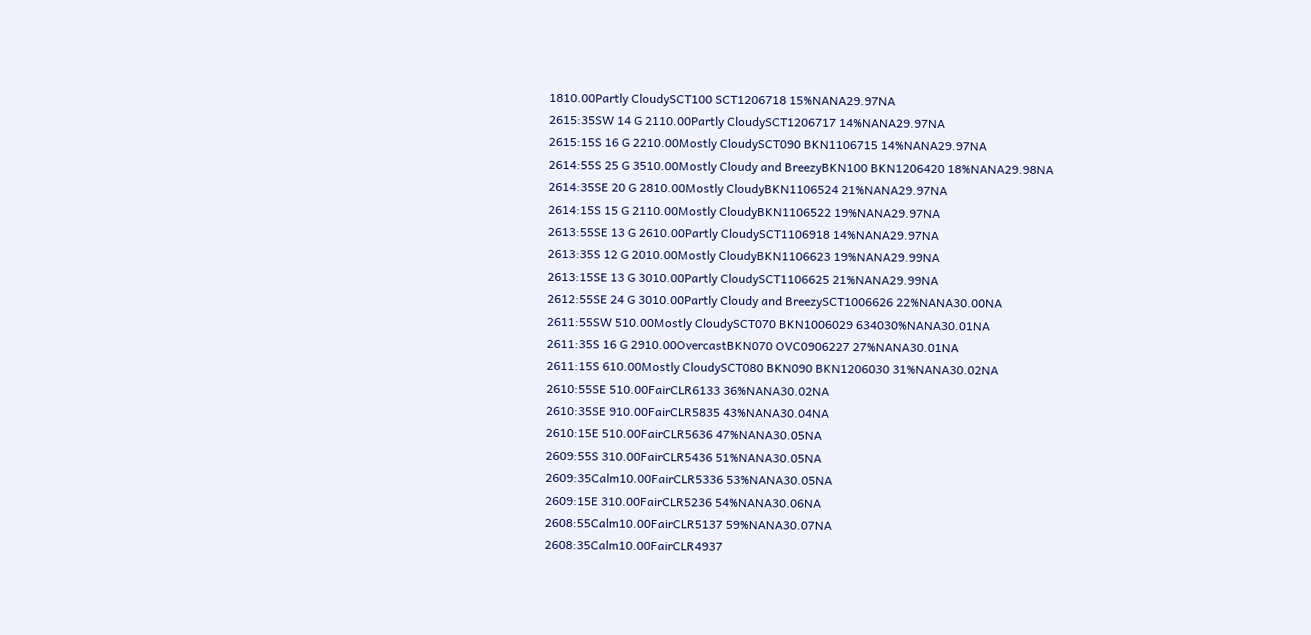1810.00Partly CloudySCT100 SCT1206718 15%NANA29.97NA
2615:35SW 14 G 2110.00Partly CloudySCT1206717 14%NANA29.97NA
2615:15S 16 G 2210.00Mostly CloudySCT090 BKN1106715 14%NANA29.97NA
2614:55S 25 G 3510.00Mostly Cloudy and BreezyBKN100 BKN1206420 18%NANA29.98NA
2614:35SE 20 G 2810.00Mostly CloudyBKN1106524 21%NANA29.97NA
2614:15S 15 G 2110.00Mostly CloudyBKN1106522 19%NANA29.97NA
2613:55SE 13 G 2610.00Partly CloudySCT1106918 14%NANA29.97NA
2613:35S 12 G 2010.00Mostly CloudyBKN1106623 19%NANA29.99NA
2613:15SE 13 G 3010.00Partly CloudySCT1106625 21%NANA29.99NA
2612:55SE 24 G 3010.00Partly Cloudy and BreezySCT1006626 22%NANA30.00NA
2611:55SW 510.00Mostly CloudySCT070 BKN1006029 634030%NANA30.01NA
2611:35S 16 G 2910.00OvercastBKN070 OVC0906227 27%NANA30.01NA
2611:15S 610.00Mostly CloudySCT080 BKN090 BKN1206030 31%NANA30.02NA
2610:55SE 510.00FairCLR6133 36%NANA30.02NA
2610:35SE 910.00FairCLR5835 43%NANA30.04NA
2610:15E 510.00FairCLR5636 47%NANA30.05NA
2609:55S 310.00FairCLR5436 51%NANA30.05NA
2609:35Calm10.00FairCLR5336 53%NANA30.05NA
2609:15E 310.00FairCLR5236 54%NANA30.06NA
2608:55Calm10.00FairCLR5137 59%NANA30.07NA
2608:35Calm10.00FairCLR4937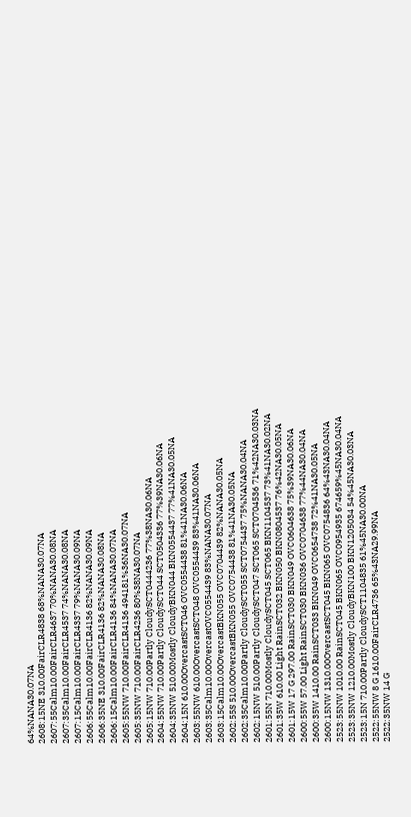64%NANA30.07NA
2608:15NE 310.00FairCLR4838 68%NANA30.07NA
2607:55Calm10.00FairCLR4637 70%NANA30.08NA
2607:35Calm10.00FairCLR4537 74%NANA30.08NA
2607:15Calm10.00FairCLR4337 79%NANA30.09NA
2606:55Calm10.00FairCLR4136 82%NANA30.09NA
2606:35NE 310.00FairCLR4136 82%NANA30.08NA
2606:15Calm10.00FairCLR4136 84%NANA30.07NA
2605:55NW 710.00FairCLR4136 494181%36NA30.07NA
2605:35NW 710.00FairCLR4236 80%38NA30.07NA
2605:15NW 710.00Partly CloudySCT0444236 77%38NA30.06NA
2604:55NW 710.00Partly CloudySCT044 SCT0504336 77%39NA30.06NA
2604:35NW 510.00Mostly CloudyBKN044 BKN0554437 77%41NA30.05NA
2604:15N 610.00OvercastSCT046 OVC0554438 81%41NA30.06NA
2603:55NW 610.00OvercastSCT048 OVC0554439 83%41NA30.06NA
2603:35Calm10.00OvercastOVC0554439 83%NANA30.07NA
2603:15Calm10.00OvercastBKN055 OVC0704439 82%NANA30.05NA
2602:55S 510.00OvercastBKN055 OVC0754438 81%41NA30.05NA
2602:35Calm10.00Partly CloudySCT055 SCT0754437 75%NANA30.04NA
2602:15NW 510.00Partly CloudySCT047 SCT065 SCT0704536 71%42NA30.03NA
2601:55N 710.00Mostly CloudySCT045 SCT065 BKN1104537 73%41NA30.02NA
2601:35W 610.00 Light RainSCT032 BKN050 BKN0804537 76%42NA30.05NA
2601:15W 17 G 297.00 RainSCT030 BKN049 OVC0604638 75%39NA30.06NA
2600:55W 57.00 Light RainSCT030 BKN036 OVC0704638 77%44NA30.04NA
2600:35W 1410.00 RainSCT033 BKN049 OVC0654738 72%41NA30.05NA
2600:15NW 1310.00OvercastSCT045 BKN065 OVC0754836 64%43NA30.04NA
2523:55NW 1010.00 RainSCT045 BKN065 OVC0954935 674659%45NA30.04NA
2523:35NW 1210.00Mostly CloudyBKN100 BKN1205034 54%45NA30.03NA
2523:15N 710.00Partly CloudySCT1104835 61%45NA30.00NA
2522:55NW 8 G 1610.00FairCLR4736 65%43NA29.99NA
2522:35NW 14 G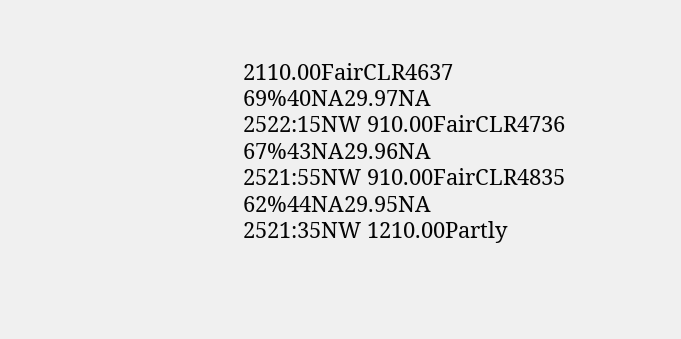2110.00FairCLR4637 69%40NA29.97NA
2522:15NW 910.00FairCLR4736 67%43NA29.96NA
2521:55NW 910.00FairCLR4835 62%44NA29.95NA
2521:35NW 1210.00Partly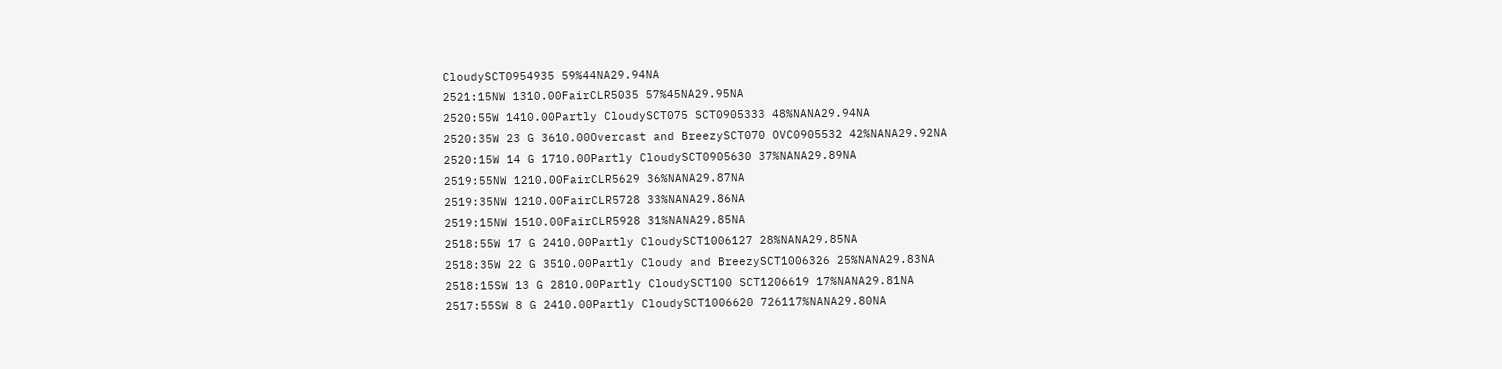CloudySCT0954935 59%44NA29.94NA
2521:15NW 1310.00FairCLR5035 57%45NA29.95NA
2520:55W 1410.00Partly CloudySCT075 SCT0905333 48%NANA29.94NA
2520:35W 23 G 3610.00Overcast and BreezySCT070 OVC0905532 42%NANA29.92NA
2520:15W 14 G 1710.00Partly CloudySCT0905630 37%NANA29.89NA
2519:55NW 1210.00FairCLR5629 36%NANA29.87NA
2519:35NW 1210.00FairCLR5728 33%NANA29.86NA
2519:15NW 1510.00FairCLR5928 31%NANA29.85NA
2518:55W 17 G 2410.00Partly CloudySCT1006127 28%NANA29.85NA
2518:35W 22 G 3510.00Partly Cloudy and BreezySCT1006326 25%NANA29.83NA
2518:15SW 13 G 2810.00Partly CloudySCT100 SCT1206619 17%NANA29.81NA
2517:55SW 8 G 2410.00Partly CloudySCT1006620 726117%NANA29.80NA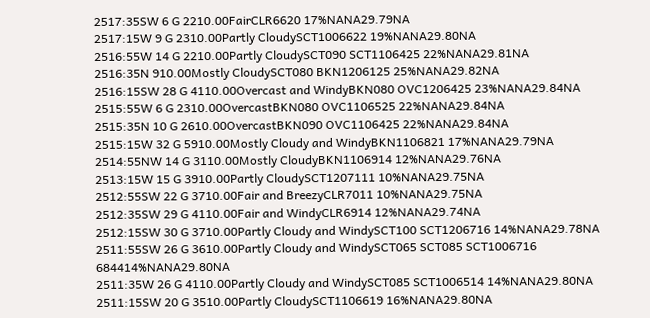2517:35SW 6 G 2210.00FairCLR6620 17%NANA29.79NA
2517:15W 9 G 2310.00Partly CloudySCT1006622 19%NANA29.80NA
2516:55W 14 G 2210.00Partly CloudySCT090 SCT1106425 22%NANA29.81NA
2516:35N 910.00Mostly CloudySCT080 BKN1206125 25%NANA29.82NA
2516:15SW 28 G 4110.00Overcast and WindyBKN080 OVC1206425 23%NANA29.84NA
2515:55W 6 G 2310.00OvercastBKN080 OVC1106525 22%NANA29.84NA
2515:35N 10 G 2610.00OvercastBKN090 OVC1106425 22%NANA29.84NA
2515:15W 32 G 5910.00Mostly Cloudy and WindyBKN1106821 17%NANA29.79NA
2514:55NW 14 G 3110.00Mostly CloudyBKN1106914 12%NANA29.76NA
2513:15W 15 G 3910.00Partly CloudySCT1207111 10%NANA29.75NA
2512:55SW 22 G 3710.00Fair and BreezyCLR7011 10%NANA29.75NA
2512:35SW 29 G 4110.00Fair and WindyCLR6914 12%NANA29.74NA
2512:15SW 30 G 3710.00Partly Cloudy and WindySCT100 SCT1206716 14%NANA29.78NA
2511:55SW 26 G 3610.00Partly Cloudy and WindySCT065 SCT085 SCT1006716 684414%NANA29.80NA
2511:35W 26 G 4110.00Partly Cloudy and WindySCT085 SCT1006514 14%NANA29.80NA
2511:15SW 20 G 3510.00Partly CloudySCT1106619 16%NANA29.80NA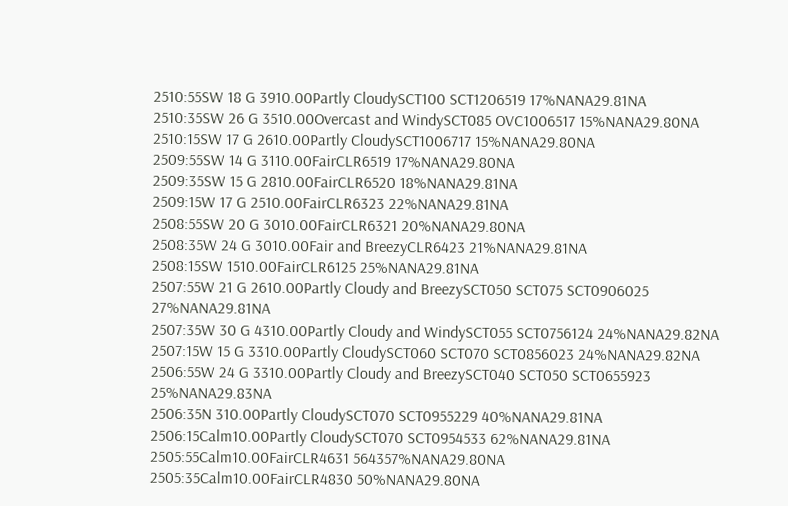2510:55SW 18 G 3910.00Partly CloudySCT100 SCT1206519 17%NANA29.81NA
2510:35SW 26 G 3510.00Overcast and WindySCT085 OVC1006517 15%NANA29.80NA
2510:15SW 17 G 2610.00Partly CloudySCT1006717 15%NANA29.80NA
2509:55SW 14 G 3110.00FairCLR6519 17%NANA29.80NA
2509:35SW 15 G 2810.00FairCLR6520 18%NANA29.81NA
2509:15W 17 G 2510.00FairCLR6323 22%NANA29.81NA
2508:55SW 20 G 3010.00FairCLR6321 20%NANA29.80NA
2508:35W 24 G 3010.00Fair and BreezyCLR6423 21%NANA29.81NA
2508:15SW 1510.00FairCLR6125 25%NANA29.81NA
2507:55W 21 G 2610.00Partly Cloudy and BreezySCT050 SCT075 SCT0906025 27%NANA29.81NA
2507:35W 30 G 4310.00Partly Cloudy and WindySCT055 SCT0756124 24%NANA29.82NA
2507:15W 15 G 3310.00Partly CloudySCT060 SCT070 SCT0856023 24%NANA29.82NA
2506:55W 24 G 3310.00Partly Cloudy and BreezySCT040 SCT050 SCT0655923 25%NANA29.83NA
2506:35N 310.00Partly CloudySCT070 SCT0955229 40%NANA29.81NA
2506:15Calm10.00Partly CloudySCT070 SCT0954533 62%NANA29.81NA
2505:55Calm10.00FairCLR4631 564357%NANA29.80NA
2505:35Calm10.00FairCLR4830 50%NANA29.80NA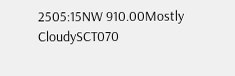2505:15NW 910.00Mostly CloudySCT070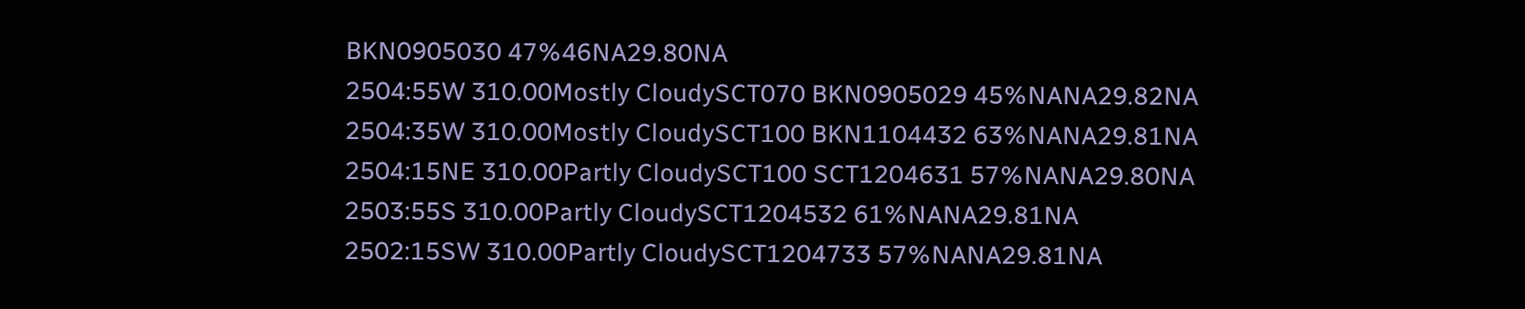BKN0905030 47%46NA29.80NA
2504:55W 310.00Mostly CloudySCT070 BKN0905029 45%NANA29.82NA
2504:35W 310.00Mostly CloudySCT100 BKN1104432 63%NANA29.81NA
2504:15NE 310.00Partly CloudySCT100 SCT1204631 57%NANA29.80NA
2503:55S 310.00Partly CloudySCT1204532 61%NANA29.81NA
2502:15SW 310.00Partly CloudySCT1204733 57%NANA29.81NA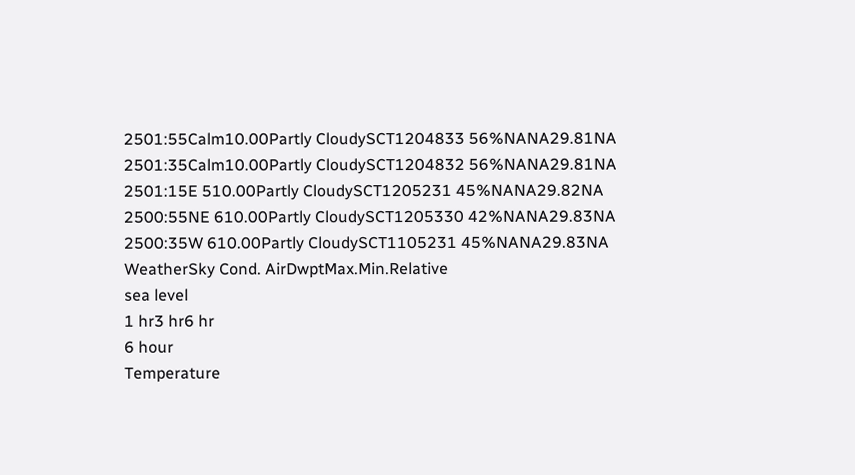2501:55Calm10.00Partly CloudySCT1204833 56%NANA29.81NA
2501:35Calm10.00Partly CloudySCT1204832 56%NANA29.81NA
2501:15E 510.00Partly CloudySCT1205231 45%NANA29.82NA
2500:55NE 610.00Partly CloudySCT1205330 42%NANA29.83NA
2500:35W 610.00Partly CloudySCT1105231 45%NANA29.83NA
WeatherSky Cond. AirDwptMax.Min.Relative
sea level
1 hr3 hr6 hr
6 hour
Temperature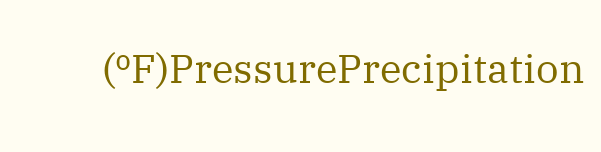(ºF)PressurePrecipitation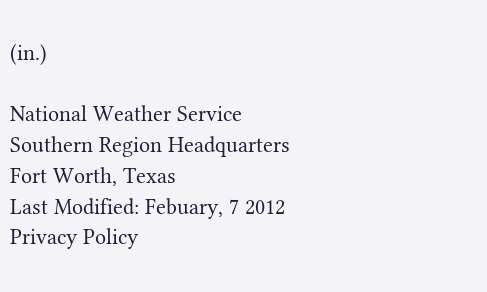(in.)

National Weather Service
Southern Region Headquarters
Fort Worth, Texas
Last Modified: Febuary, 7 2012
Privacy Policy